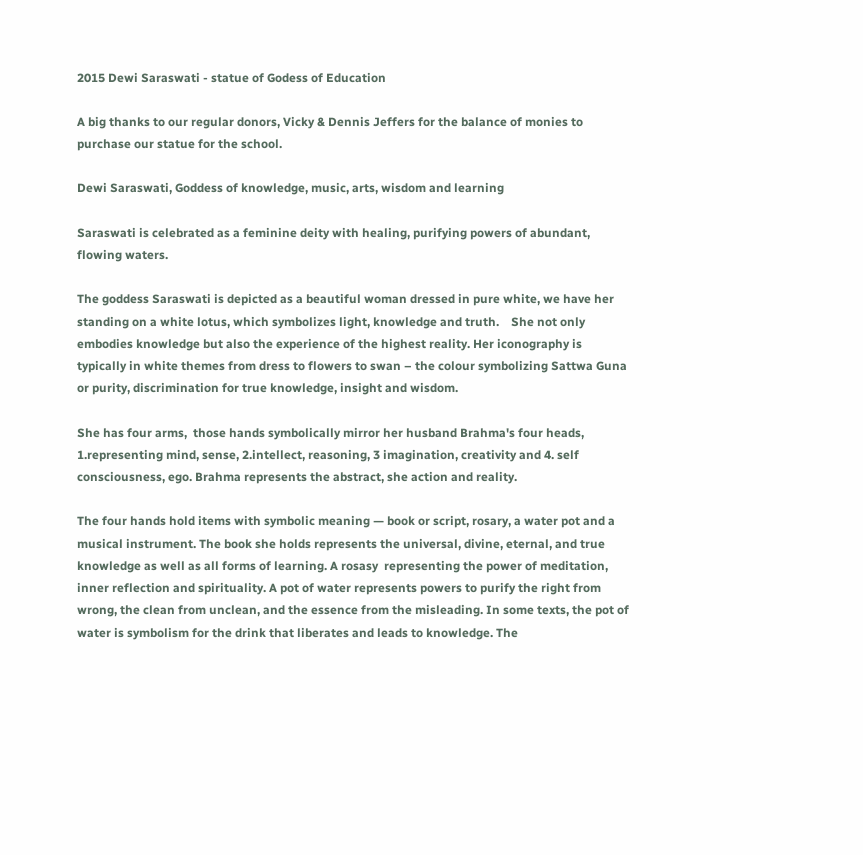2015 Dewi Saraswati - statue of Godess of Education

A big thanks to our regular donors, Vicky & Dennis Jeffers for the balance of monies to purchase our statue for the school.

Dewi Saraswati, Goddess of knowledge, music, arts, wisdom and learning

Saraswati is celebrated as a feminine deity with healing, purifying powers of abundant, flowing waters.

The goddess Saraswati is depicted as a beautiful woman dressed in pure white, we have her standing on a white lotus, which symbolizes light, knowledge and truth.    She not only embodies knowledge but also the experience of the highest reality. Her iconography is typically in white themes from dress to flowers to swan – the colour symbolizing Sattwa Guna or purity, discrimination for true knowledge, insight and wisdom.

She has four arms,  those hands symbolically mirror her husband Brahma's four heads, 1.representing mind, sense, 2.intellect, reasoning, 3 imagination, creativity and 4. self consciousness, ego. Brahma represents the abstract, she action and reality.

The four hands hold items with symbolic meaning — book or script, rosary, a water pot and a musical instrument. The book she holds represents the universal, divine, eternal, and true knowledge as well as all forms of learning. A rosasy  representing the power of meditation, inner reflection and spirituality. A pot of water represents powers to purify the right from wrong, the clean from unclean, and the essence from the misleading. In some texts, the pot of water is symbolism for the drink that liberates and leads to knowledge. The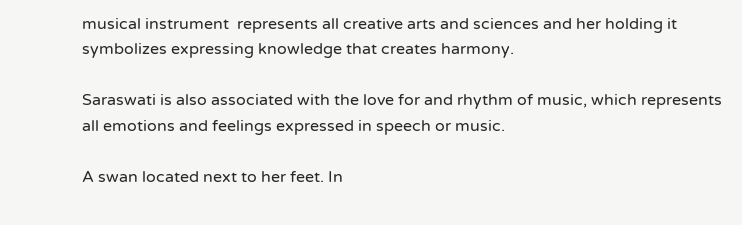musical instrument  represents all creative arts and sciences and her holding it symbolizes expressing knowledge that creates harmony.

Saraswati is also associated with the love for and rhythm of music, which represents all emotions and feelings expressed in speech or music.

A swan located next to her feet. In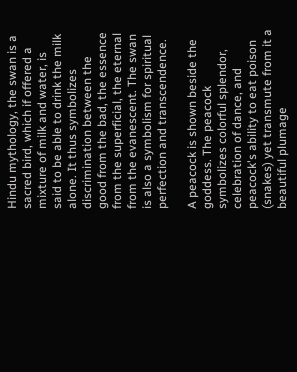Hindu mythology, the swan is a sacred bird, which if offered a mixture of milk and water, is said to be able to drink the milk alone. It thus symbolizes discrimination between the good from the bad, the essence from the superficial, the eternal from the evanescent. The swan is also a symbolism for spiritual perfection and transcendence.

A peacock is shown beside the goddess. The peacock symbolizes colorful splendor, celebration of dance, and peacock's ability to eat poison (snakes) yet transmute from it a beautiful plumage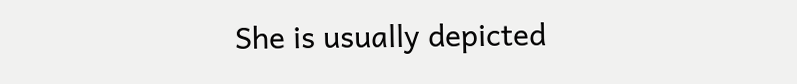She is usually depicted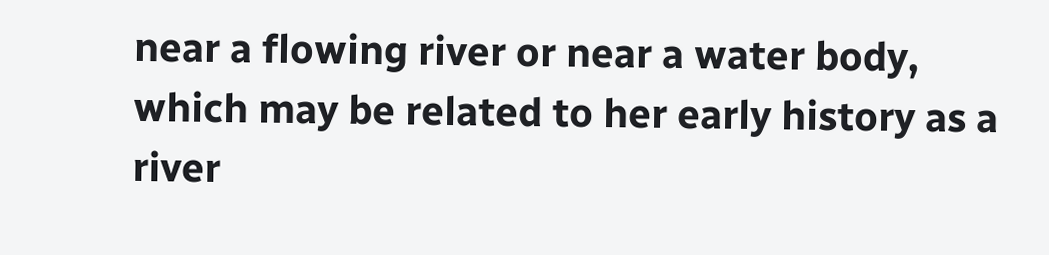near a flowing river or near a water body, which may be related to her early history as a river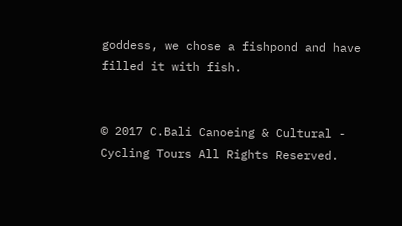goddess, we chose a fishpond and have filled it with fish.


© 2017 C.Bali Canoeing & Cultural - Cycling Tours All Rights Reserved.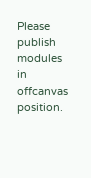Please publish modules in offcanvas position.